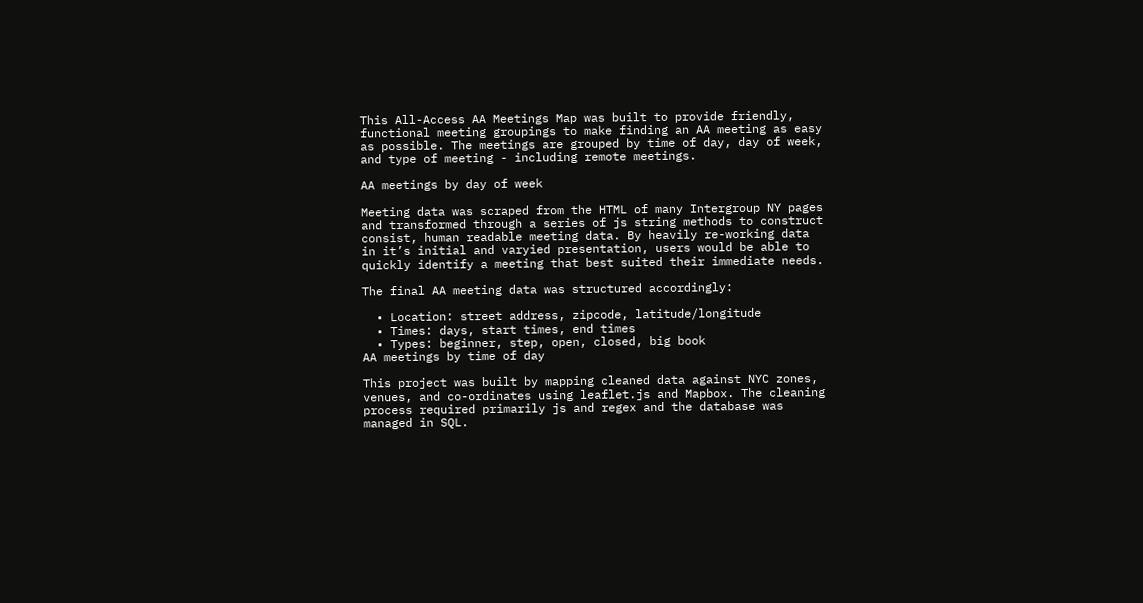This All-Access AA Meetings Map was built to provide friendly, functional meeting groupings to make finding an AA meeting as easy as possible. The meetings are grouped by time of day, day of week, and type of meeting - including remote meetings.

AA meetings by day of week

Meeting data was scraped from the HTML of many Intergroup NY pages and transformed through a series of js string methods to construct consist, human readable meeting data. By heavily re-working data in it’s initial and varyied presentation, users would be able to quickly identify a meeting that best suited their immediate needs.

The final AA meeting data was structured accordingly:

  • Location: street address, zipcode, latitude/longitude
  • Times: days, start times, end times
  • Types: beginner, step, open, closed, big book
AA meetings by time of day

This project was built by mapping cleaned data against NYC zones, venues, and co-ordinates using leaflet.js and Mapbox. The cleaning process required primarily js and regex and the database was managed in SQL.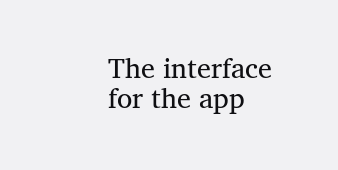The interface for the app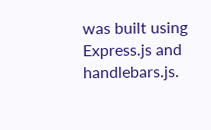was built using Express.js and handlebars.js.